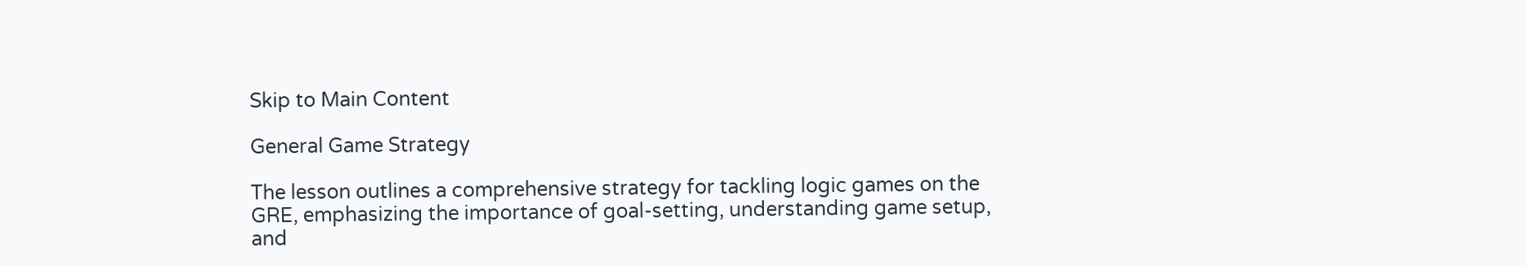Skip to Main Content

General Game Strategy

The lesson outlines a comprehensive strategy for tackling logic games on the GRE, emphasizing the importance of goal-setting, understanding game setup, and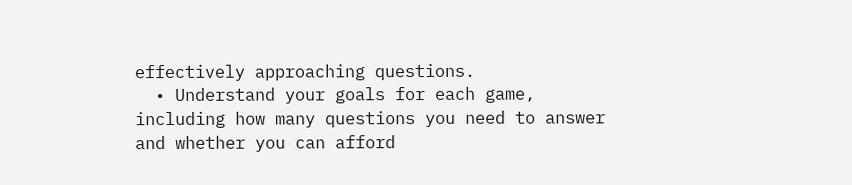effectively approaching questions.
  • Understand your goals for each game, including how many questions you need to answer and whether you can afford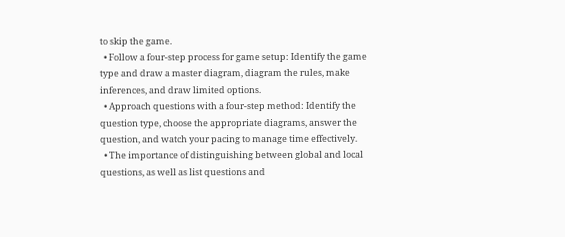to skip the game.
  • Follow a four-step process for game setup: Identify the game type and draw a master diagram, diagram the rules, make inferences, and draw limited options.
  • Approach questions with a four-step method: Identify the question type, choose the appropriate diagrams, answer the question, and watch your pacing to manage time effectively.
  • The importance of distinguishing between global and local questions, as well as list questions and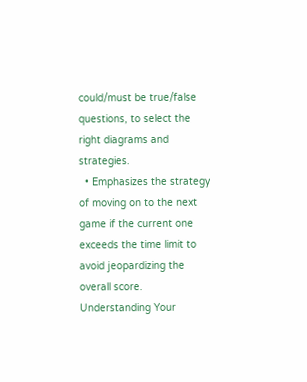could/must be true/false questions, to select the right diagrams and strategies.
  • Emphasizes the strategy of moving on to the next game if the current one exceeds the time limit to avoid jeopardizing the overall score.
Understanding Your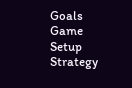Goals
Game Setup Strategy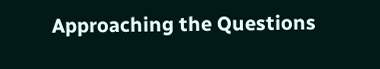Approaching the Questions